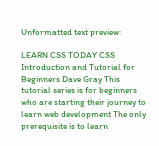Unformatted text preview:

LEARN CSS TODAY CSS Introduction and Tutorial for Beginners Dave Gray This tutorial series is for beginners who are starting their journey to learn web development The only prerequisite is to learn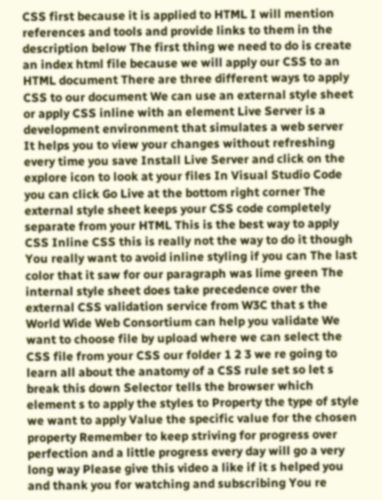CSS first because it is applied to HTML I will mention references and tools and provide links to them in the description below The first thing we need to do is create an index html file because we will apply our CSS to an HTML document There are three different ways to apply CSS to our document We can use an external style sheet or apply CSS inline with an element Live Server is a development environment that simulates a web server It helps you to view your changes without refreshing every time you save Install Live Server and click on the explore icon to look at your files In Visual Studio Code you can click Go Live at the bottom right corner The external style sheet keeps your CSS code completely separate from your HTML This is the best way to apply CSS Inline CSS this is really not the way to do it though You really want to avoid inline styling if you can The last color that it saw for our paragraph was lime green The internal style sheet does take precedence over the external CSS validation service from W3C that s the World Wide Web Consortium can help you validate We want to choose file by upload where we can select the CSS file from your CSS our folder 1 2 3 we re going to learn all about the anatomy of a CSS rule set so let s break this down Selector tells the browser which element s to apply the styles to Property the type of style we want to apply Value the specific value for the chosen property Remember to keep striving for progress over perfection and a little progress every day will go a very long way Please give this video a like if it s helped you and thank you for watching and subscribing You re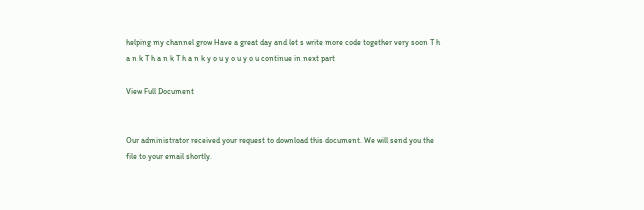helping my channel grow Have a great day and let s write more code together very soon T h a n k T h a n k T h a n k y o u y o u y o u continue in next part

View Full Document


Our administrator received your request to download this document. We will send you the file to your email shortly.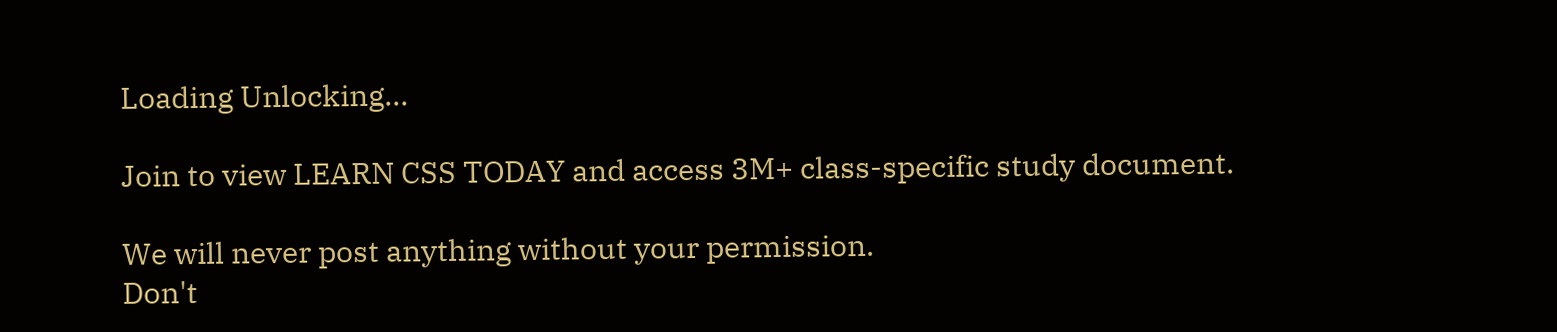Loading Unlocking...

Join to view LEARN CSS TODAY and access 3M+ class-specific study document.

We will never post anything without your permission.
Don't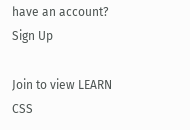have an account?
Sign Up

Join to view LEARN CSS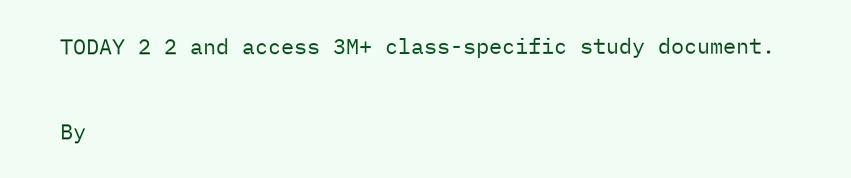TODAY 2 2 and access 3M+ class-specific study document.


By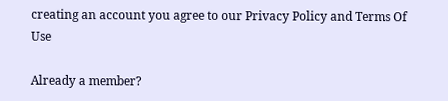creating an account you agree to our Privacy Policy and Terms Of Use

Already a member?